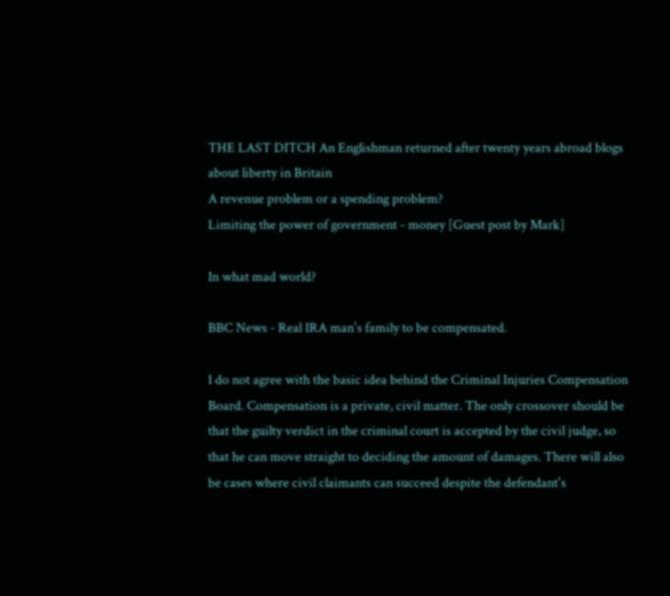THE LAST DITCH An Englishman returned after twenty years abroad blogs about liberty in Britain
A revenue problem or a spending problem?
Limiting the power of government - money [Guest post by Mark]

In what mad world?

BBC News - Real IRA man's family to be compensated.

I do not agree with the basic idea behind the Criminal Injuries Compensation Board. Compensation is a private, civil matter. The only crossover should be that the guilty verdict in the criminal court is accepted by the civil judge, so that he can move straight to deciding the amount of damages. There will also be cases where civil claimants can succeed despite the defendant's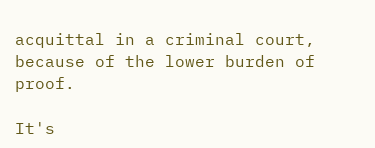acquittal in a criminal court, because of the lower burden of proof.

It's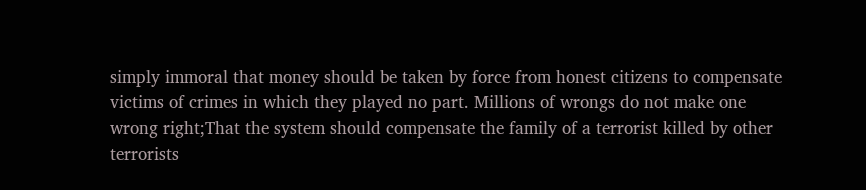simply immoral that money should be taken by force from honest citizens to compensate victims of crimes in which they played no part. Millions of wrongs do not make one wrong right;That the system should compensate the family of a terrorist killed by other terrorists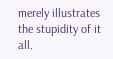merely illustrates the stupidity of it all.